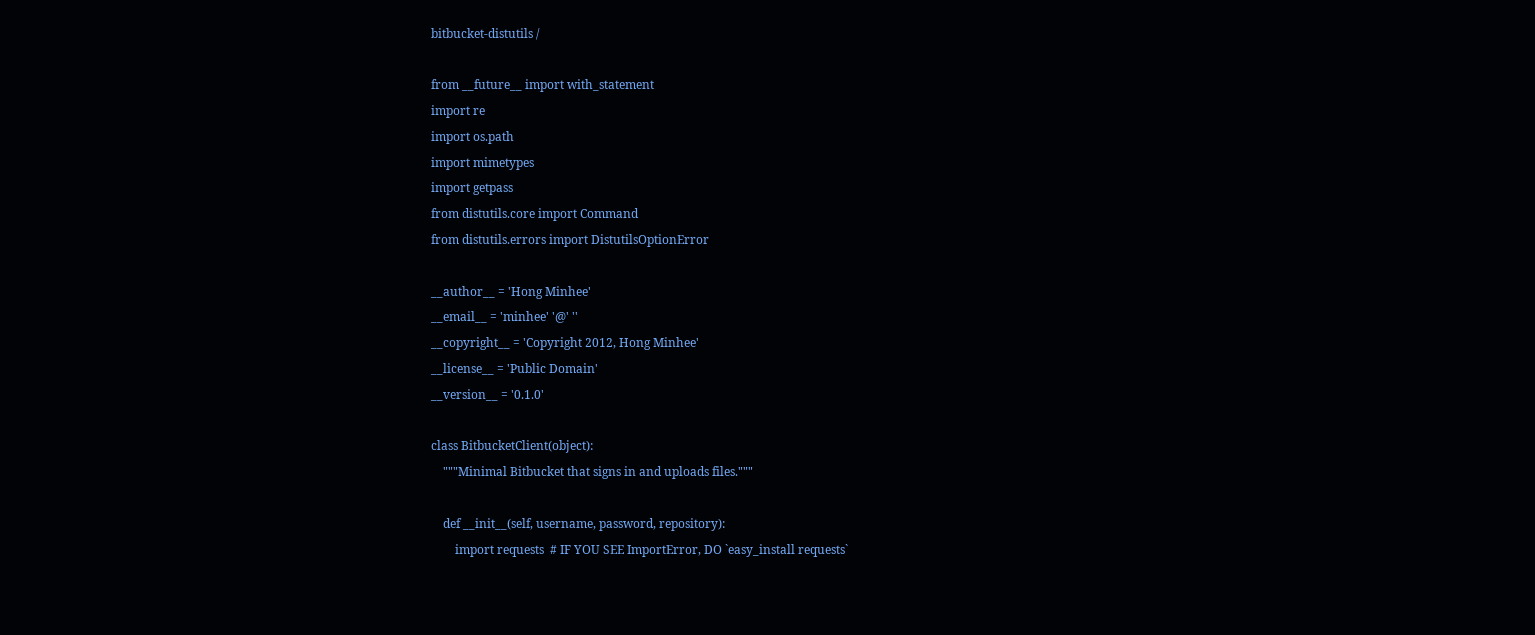bitbucket-distutils /

from __future__ import with_statement
import re
import os.path
import mimetypes
import getpass
from distutils.core import Command
from distutils.errors import DistutilsOptionError

__author__ = 'Hong Minhee'
__email__ = 'minhee' '@' ''
__copyright__ = 'Copyright 2012, Hong Minhee'
__license__ = 'Public Domain'
__version__ = '0.1.0'

class BitbucketClient(object):
    """Minimal Bitbucket that signs in and uploads files."""

    def __init__(self, username, password, repository):
        import requests  # IF YOU SEE ImportError, DO `easy_install requests`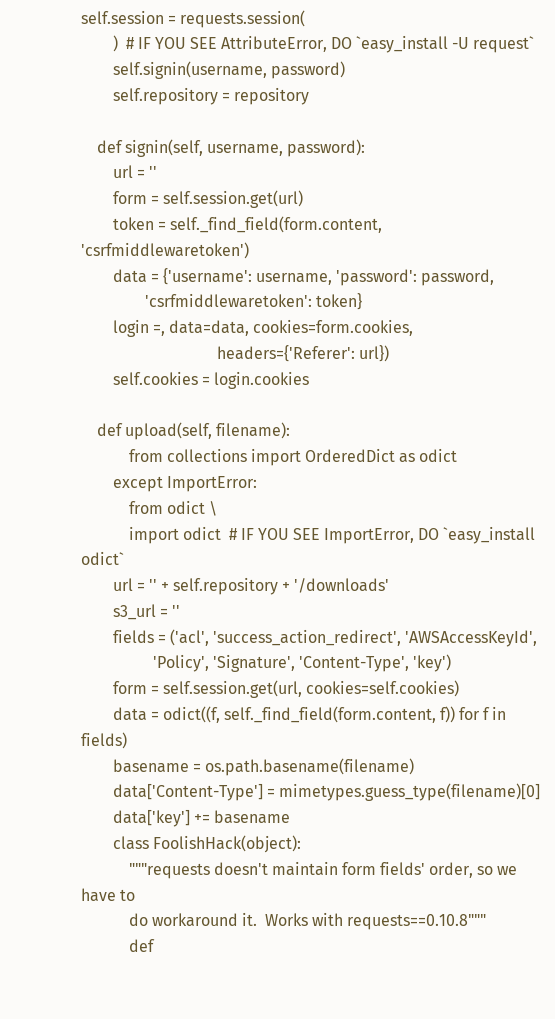self.session = requests.session(
        )  # IF YOU SEE AttributeError, DO `easy_install -U request`
        self.signin(username, password)
        self.repository = repository

    def signin(self, username, password):
        url = ''
        form = self.session.get(url)
        token = self._find_field(form.content, 'csrfmiddlewaretoken')
        data = {'username': username, 'password': password,
                'csrfmiddlewaretoken': token}
        login =, data=data, cookies=form.cookies,
                                  headers={'Referer': url})
        self.cookies = login.cookies

    def upload(self, filename):
            from collections import OrderedDict as odict
        except ImportError:
            from odict \
            import odict  # IF YOU SEE ImportError, DO `easy_install odict`
        url = '' + self.repository + '/downloads'
        s3_url = ''
        fields = ('acl', 'success_action_redirect', 'AWSAccessKeyId',
                  'Policy', 'Signature', 'Content-Type', 'key')
        form = self.session.get(url, cookies=self.cookies)
        data = odict((f, self._find_field(form.content, f)) for f in fields)
        basename = os.path.basename(filename)
        data['Content-Type'] = mimetypes.guess_type(filename)[0]
        data['key'] += basename
        class FoolishHack(object):
            """requests doesn't maintain form fields' order, so we have to
            do workaround it.  Works with requests==0.10.8"""
            def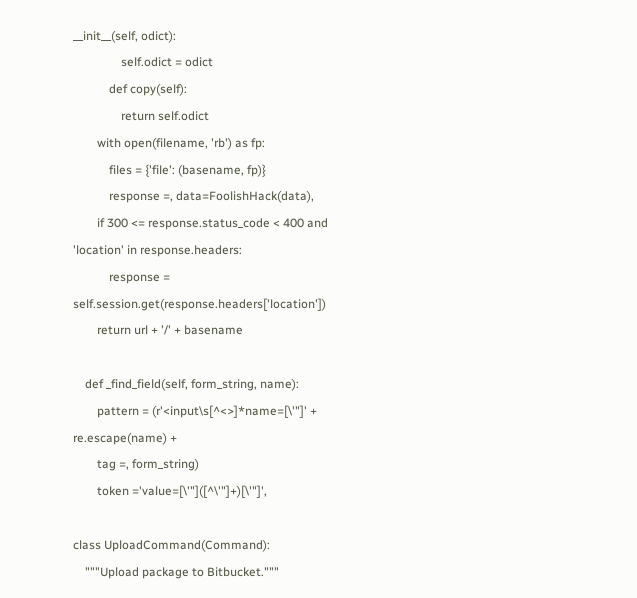__init__(self, odict):
                self.odict = odict
            def copy(self):
                return self.odict
        with open(filename, 'rb') as fp:
            files = {'file': (basename, fp)}
            response =, data=FoolishHack(data),
        if 300 <= response.status_code < 400 and 'location' in response.headers:
            response = self.session.get(response.headers['location'])
        return url + '/' + basename

    def _find_field(self, form_string, name):
        pattern = (r'<input\s[^<>]*name=[\'"]' + re.escape(name) +
        tag =, form_string)
        token ='value=[\'"]([^\'"]+)[\'"]',

class UploadCommand(Command):
    """Upload package to Bitbucket."""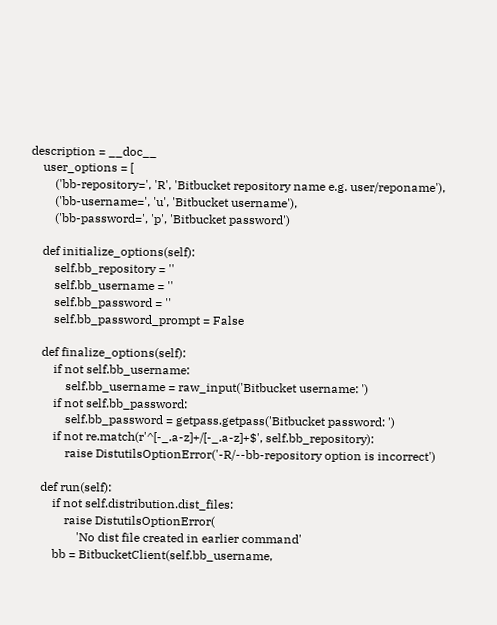description = __doc__
    user_options = [
        ('bb-repository=', 'R', 'Bitbucket repository name e.g. user/reponame'),
        ('bb-username=', 'u', 'Bitbucket username'),
        ('bb-password=', 'p', 'Bitbucket password')

    def initialize_options(self):
        self.bb_repository = ''
        self.bb_username = ''
        self.bb_password = ''
        self.bb_password_prompt = False

    def finalize_options(self):
        if not self.bb_username:
            self.bb_username = raw_input('Bitbucket username: ')
        if not self.bb_password:
            self.bb_password = getpass.getpass('Bitbucket password: ')
        if not re.match(r'^[-_.a-z]+/[-_.a-z]+$', self.bb_repository):
            raise DistutilsOptionError('-R/--bb-repository option is incorrect')

    def run(self):
        if not self.distribution.dist_files:
            raise DistutilsOptionError(
                'No dist file created in earlier command'
        bb = BitbucketClient(self.bb_username,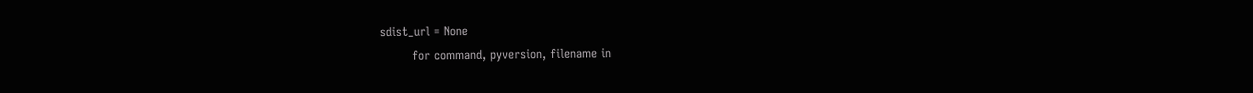sdist_url = None
        for command, pyversion, filename in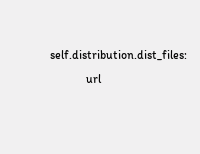self.distribution.dist_files:
            url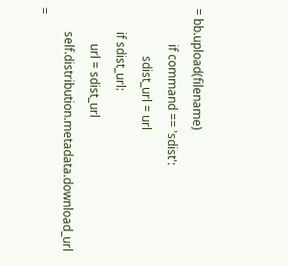= bb.upload(filename)
            if command == 'sdist':
                sdist_url = url
        if sdist_url:
            url = sdist_url
        self.distribution.metadata.download_url =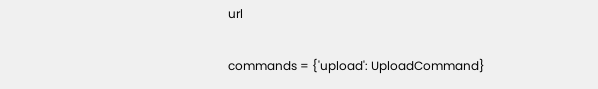url

commands = {'upload': UploadCommand}